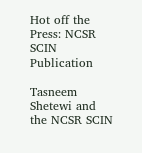Hot off the Press: NCSR SCIN Publication

Tasneem Shetewi and the NCSR SCIN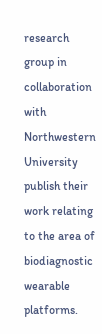research group in collaboration with Northwestern University publish their work relating to the area of biodiagnostic wearable platforms.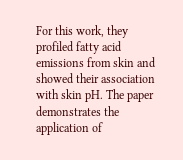For this work, they profiled fatty acid emissions from skin and showed their association with skin pH. The paper demonstrates the application of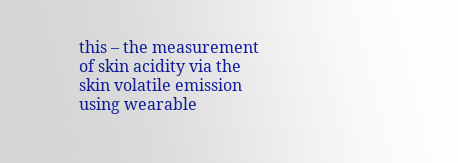this – the measurement of skin acidity via the skin volatile emission using wearable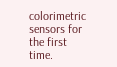colorimetric sensors for the first time.